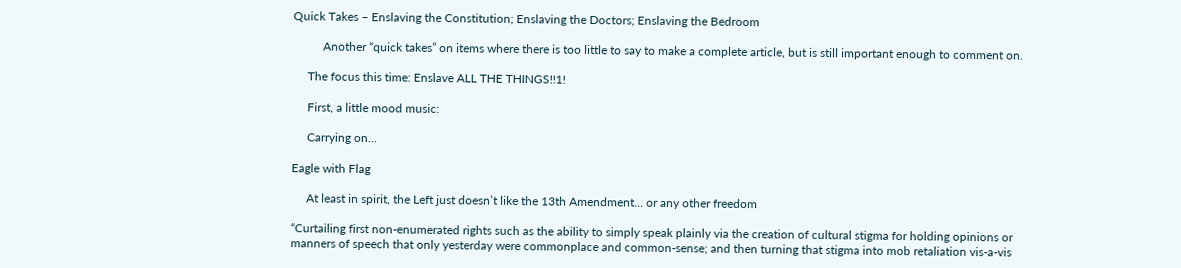Quick Takes – Enslaving the Constitution; Enslaving the Doctors; Enslaving the Bedroom

          Another “quick takes” on items where there is too little to say to make a complete article, but is still important enough to comment on.

     The focus this time: Enslave ALL THE THINGS!!1!

     First, a little mood music:

     Carrying on…

Eagle with Flag

     At least in spirit, the Left just doesn’t like the 13th Amendment… or any other freedom

“Curtailing first non-enumerated rights such as the ability to simply speak plainly via the creation of cultural stigma for holding opinions or manners of speech that only yesterday were commonplace and common-sense; and then turning that stigma into mob retaliation vis-a-vis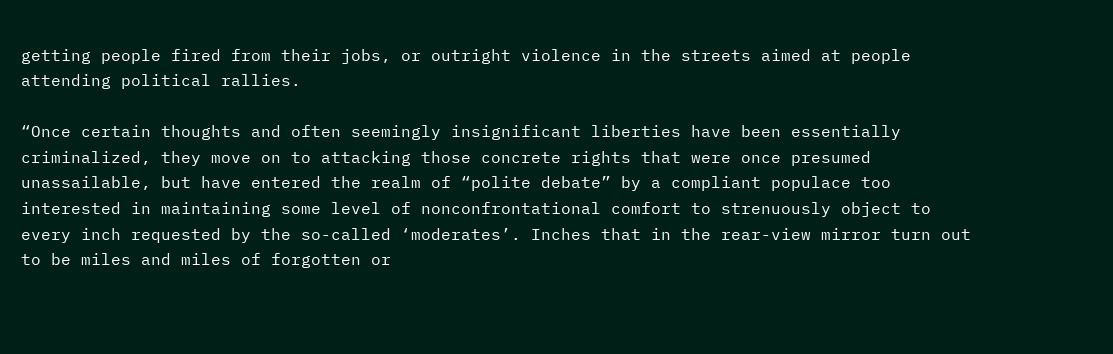getting people fired from their jobs, or outright violence in the streets aimed at people attending political rallies.

“Once certain thoughts and often seemingly insignificant liberties have been essentially criminalized, they move on to attacking those concrete rights that were once presumed unassailable, but have entered the realm of “polite debate” by a compliant populace too interested in maintaining some level of nonconfrontational comfort to strenuously object to every inch requested by the so-called ‘moderates’. Inches that in the rear-view mirror turn out to be miles and miles of forgotten or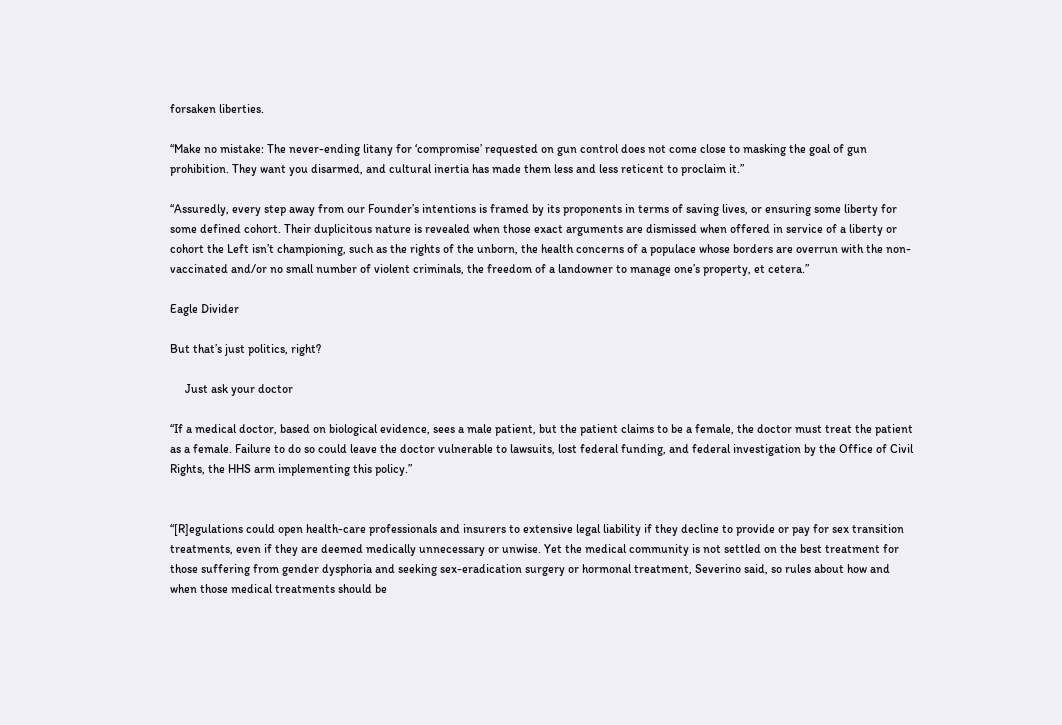forsaken liberties.

“Make no mistake: The never-ending litany for ‘compromise’ requested on gun control does not come close to masking the goal of gun prohibition. They want you disarmed, and cultural inertia has made them less and less reticent to proclaim it.”

“Assuredly, every step away from our Founder’s intentions is framed by its proponents in terms of saving lives, or ensuring some liberty for some defined cohort. Their duplicitous nature is revealed when those exact arguments are dismissed when offered in service of a liberty or cohort the Left isn’t championing, such as the rights of the unborn, the health concerns of a populace whose borders are overrun with the non-vaccinated and/or no small number of violent criminals, the freedom of a landowner to manage one’s property, et cetera.”

Eagle Divider

But that’s just politics, right?

     Just ask your doctor

“If a medical doctor, based on biological evidence, sees a male patient, but the patient claims to be a female, the doctor must treat the patient as a female. Failure to do so could leave the doctor vulnerable to lawsuits, lost federal funding, and federal investigation by the Office of Civil Rights, the HHS arm implementing this policy.”


“[R]egulations could open health-care professionals and insurers to extensive legal liability if they decline to provide or pay for sex transition treatments, even if they are deemed medically unnecessary or unwise. Yet the medical community is not settled on the best treatment for those suffering from gender dysphoria and seeking sex-eradication surgery or hormonal treatment, Severino said, so rules about how and when those medical treatments should be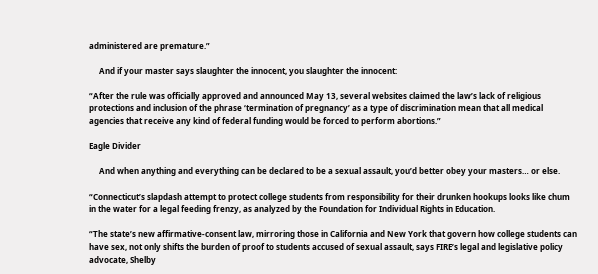administered are premature.”

     And if your master says slaughter the innocent, you slaughter the innocent:

“After the rule was officially approved and announced May 13, several websites claimed the law’s lack of religious protections and inclusion of the phrase ‘termination of pregnancy’ as a type of discrimination mean that all medical agencies that receive any kind of federal funding would be forced to perform abortions.”

Eagle Divider

     And when anything and everything can be declared to be a sexual assault, you’d better obey your masters… or else.

“Connecticut’s slapdash attempt to protect college students from responsibility for their drunken hookups looks like chum in the water for a legal feeding frenzy, as analyzed by the Foundation for Individual Rights in Education.

“The state’s new affirmative-consent law, mirroring those in California and New York that govern how college students can have sex, not only shifts the burden of proof to students accused of sexual assault, says FIRE’s legal and legislative policy advocate, Shelby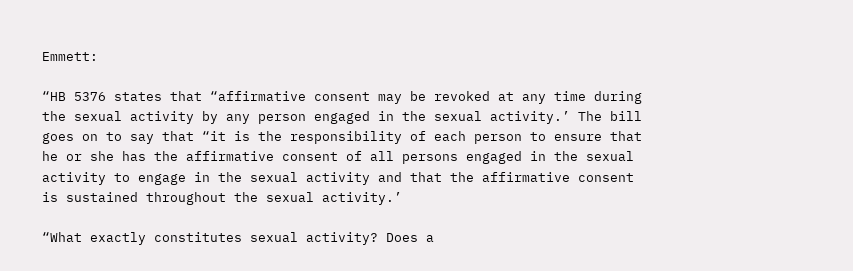Emmett:

“HB 5376 states that “affirmative consent may be revoked at any time during the sexual activity by any person engaged in the sexual activity.’ The bill goes on to say that “it is the responsibility of each person to ensure that he or she has the affirmative consent of all persons engaged in the sexual activity to engage in the sexual activity and that the affirmative consent is sustained throughout the sexual activity.’

“What exactly constitutes sexual activity? Does a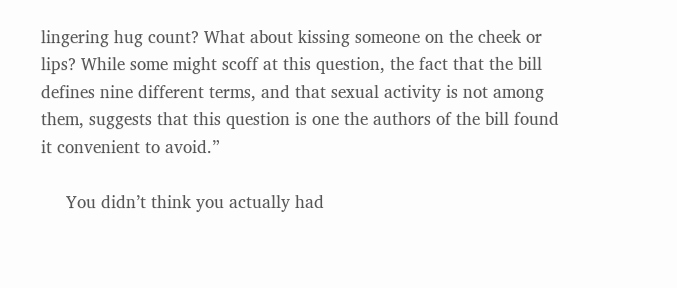lingering hug count? What about kissing someone on the cheek or lips? While some might scoff at this question, the fact that the bill defines nine different terms, and that sexual activity is not among them, suggests that this question is one the authors of the bill found it convenient to avoid.”

     You didn’t think you actually had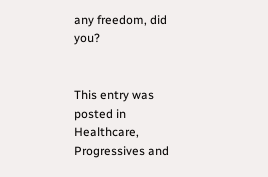any freedom, did you?


This entry was posted in Healthcare, Progressives and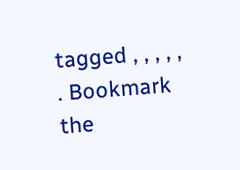tagged , , , , , . Bookmark the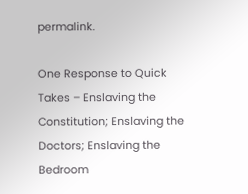permalink.

One Response to Quick Takes – Enslaving the Constitution; Enslaving the Doctors; Enslaving the Bedroom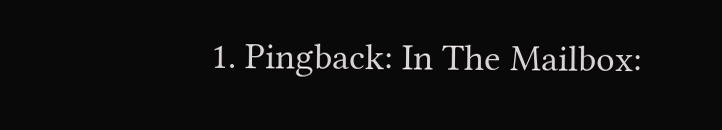1. Pingback: In The Mailbox: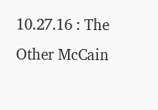10.27.16 : The Other McCain